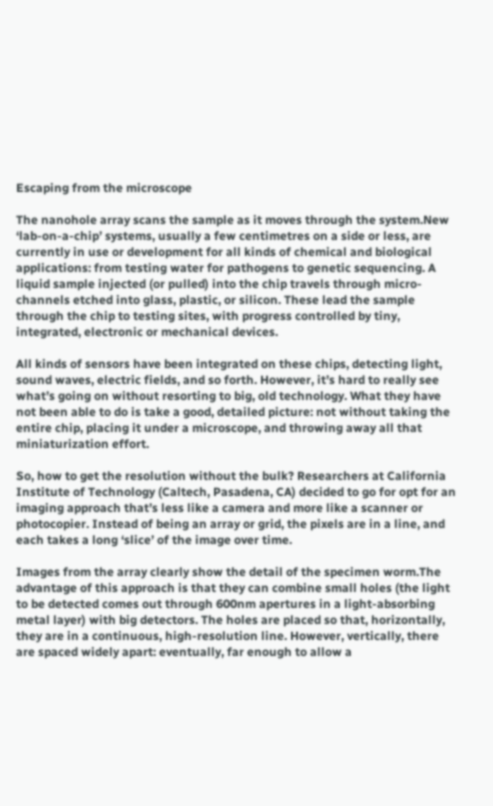Escaping from the microscope

The nanohole array scans the sample as it moves through the system.New ‘lab-on-a-chip’ systems, usually a few centimetres on a side or less, are currently in use or development for all kinds of chemical and biological applications: from testing water for pathogens to genetic sequencing. A liquid sample injected (or pulled) into the chip travels through micro-channels etched into glass, plastic, or silicon. These lead the sample through the chip to testing sites, with progress controlled by tiny, integrated, electronic or mechanical devices.

All kinds of sensors have been integrated on these chips, detecting light, sound waves, electric fields, and so forth. However, it’s hard to really see what’s going on without resorting to big, old technology. What they have not been able to do is take a good, detailed picture: not without taking the entire chip, placing it under a microscope, and throwing away all that miniaturization effort.

So, how to get the resolution without the bulk? Researchers at California Institute of Technology (Caltech, Pasadena, CA) decided to go for opt for an imaging approach that’s less like a camera and more like a scanner or photocopier. Instead of being an array or grid, the pixels are in a line, and each takes a long ‘slice’ of the image over time.

Images from the array clearly show the detail of the specimen worm.The advantage of this approach is that they can combine small holes (the light to be detected comes out through 600nm apertures in a light-absorbing metal layer) with big detectors. The holes are placed so that, horizontally, they are in a continuous, high-resolution line. However, vertically, there are spaced widely apart: eventually, far enough to allow a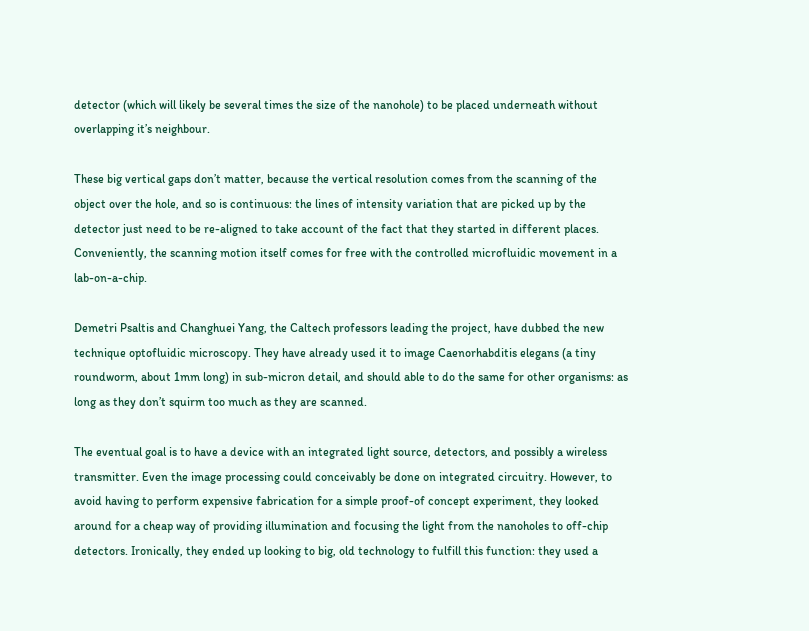detector (which will likely be several times the size of the nanohole) to be placed underneath without overlapping it’s neighbour.

These big vertical gaps don’t matter, because the vertical resolution comes from the scanning of the object over the hole, and so is continuous: the lines of intensity variation that are picked up by the detector just need to be re-aligned to take account of the fact that they started in different places. Conveniently, the scanning motion itself comes for free with the controlled microfluidic movement in a lab-on-a-chip.

Demetri Psaltis and Changhuei Yang, the Caltech professors leading the project, have dubbed the new technique optofluidic microscopy. They have already used it to image Caenorhabditis elegans (a tiny roundworm, about 1mm long) in sub-micron detail, and should able to do the same for other organisms: as long as they don’t squirm too much as they are scanned.

The eventual goal is to have a device with an integrated light source, detectors, and possibly a wireless transmitter. Even the image processing could conceivably be done on integrated circuitry. However, to avoid having to perform expensive fabrication for a simple proof-of concept experiment, they looked around for a cheap way of providing illumination and focusing the light from the nanoholes to off-chip detectors. Ironically, they ended up looking to big, old technology to fulfill this function: they used a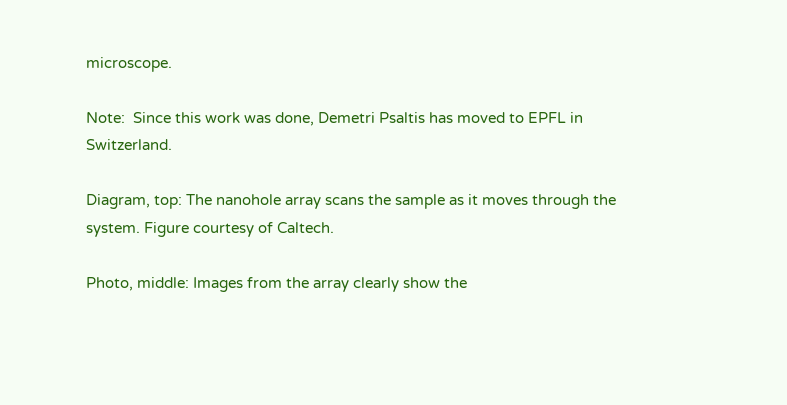microscope.

Note:  Since this work was done, Demetri Psaltis has moved to EPFL in Switzerland.

Diagram, top: The nanohole array scans the sample as it moves through the system. Figure courtesy of Caltech.

Photo, middle: Images from the array clearly show the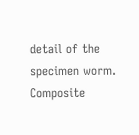detail of the specimen worm. Composite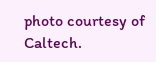photo courtesy of Caltech.